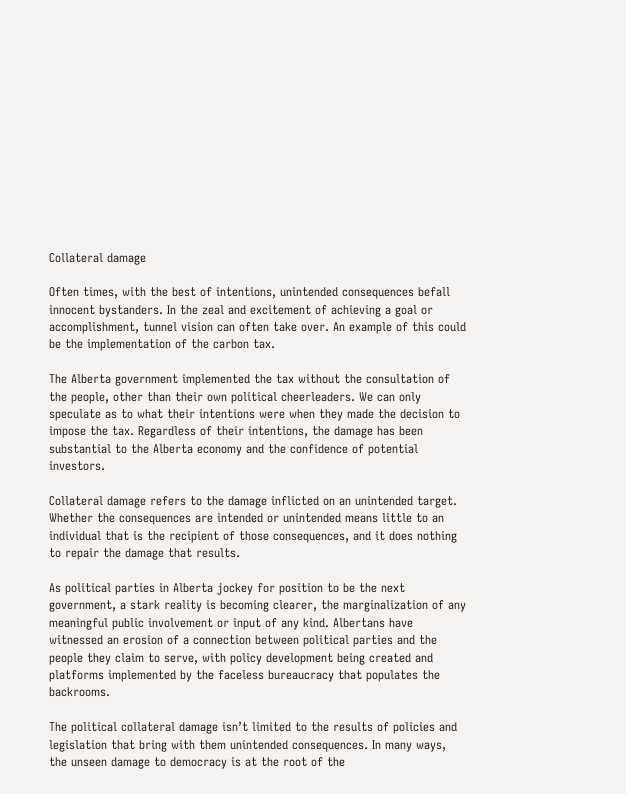Collateral damage

Often times, with the best of intentions, unintended consequences befall innocent bystanders. In the zeal and excitement of achieving a goal or accomplishment, tunnel vision can often take over. An example of this could be the implementation of the carbon tax.

The Alberta government implemented the tax without the consultation of the people, other than their own political cheerleaders. We can only speculate as to what their intentions were when they made the decision to impose the tax. Regardless of their intentions, the damage has been substantial to the Alberta economy and the confidence of potential investors.

Collateral damage refers to the damage inflicted on an unintended target. Whether the consequences are intended or unintended means little to an individual that is the recipient of those consequences, and it does nothing to repair the damage that results.

As political parties in Alberta jockey for position to be the next government, a stark reality is becoming clearer, the marginalization of any meaningful public involvement or input of any kind. Albertans have witnessed an erosion of a connection between political parties and the people they claim to serve, with policy development being created and platforms implemented by the faceless bureaucracy that populates the backrooms.

The political collateral damage isn’t limited to the results of policies and legislation that bring with them unintended consequences. In many ways, the unseen damage to democracy is at the root of the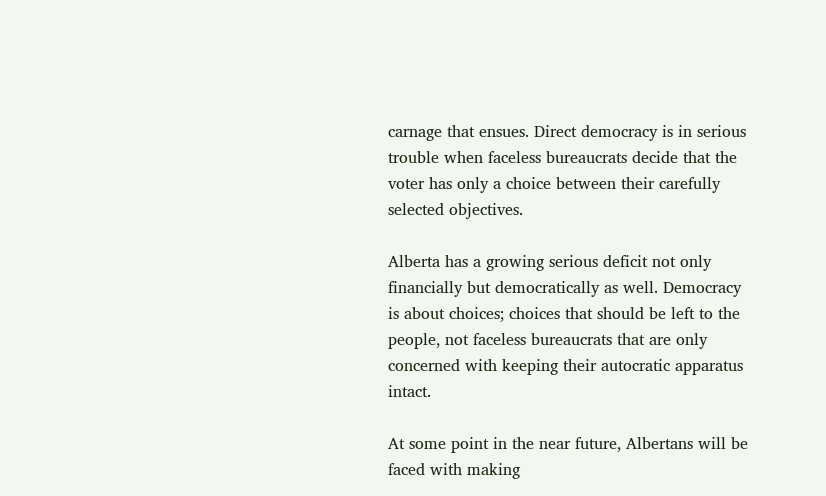carnage that ensues. Direct democracy is in serious trouble when faceless bureaucrats decide that the voter has only a choice between their carefully selected objectives.

Alberta has a growing serious deficit not only financially but democratically as well. Democracy is about choices; choices that should be left to the people, not faceless bureaucrats that are only concerned with keeping their autocratic apparatus intact.

At some point in the near future, Albertans will be faced with making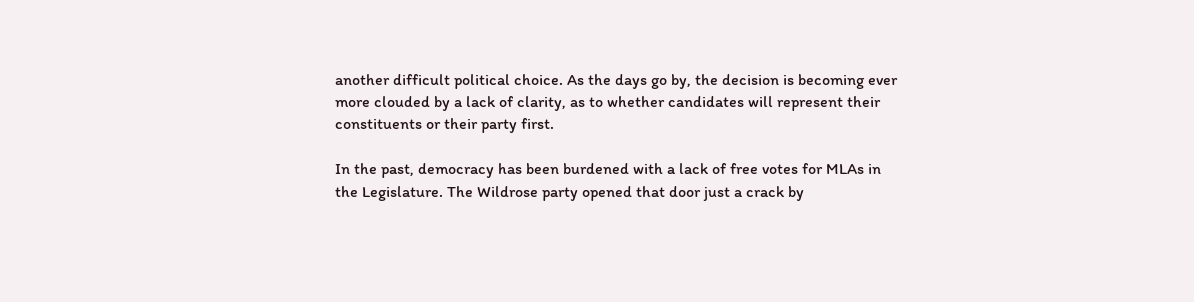another difficult political choice. As the days go by, the decision is becoming ever more clouded by a lack of clarity, as to whether candidates will represent their constituents or their party first.

In the past, democracy has been burdened with a lack of free votes for MLAs in the Legislature. The Wildrose party opened that door just a crack by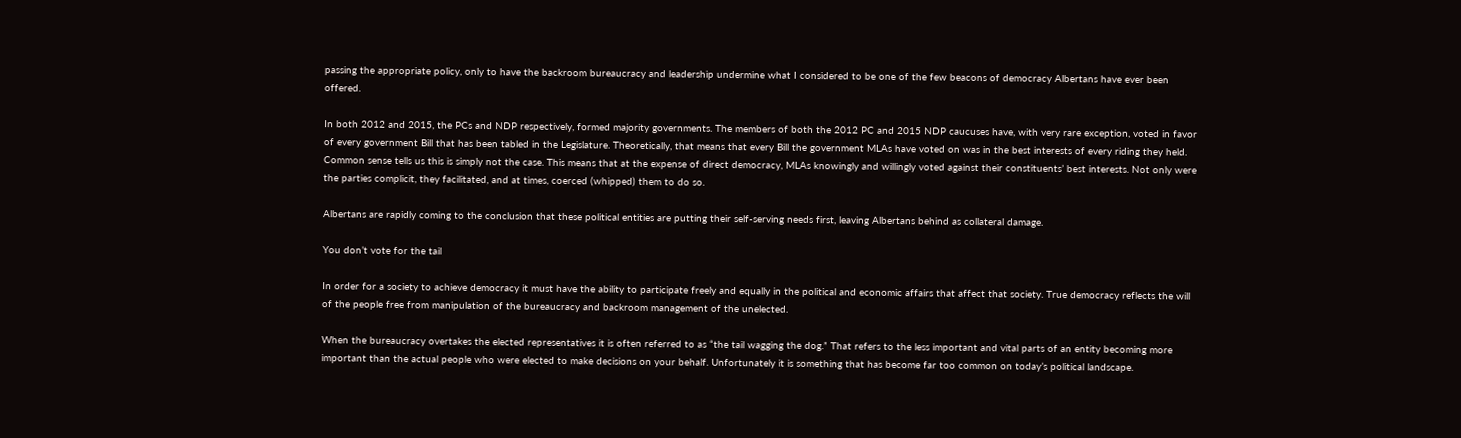passing the appropriate policy, only to have the backroom bureaucracy and leadership undermine what I considered to be one of the few beacons of democracy Albertans have ever been offered.

In both 2012 and 2015, the PCs and NDP respectively, formed majority governments. The members of both the 2012 PC and 2015 NDP caucuses have, with very rare exception, voted in favor of every government Bill that has been tabled in the Legislature. Theoretically, that means that every Bill the government MLAs have voted on was in the best interests of every riding they held. Common sense tells us this is simply not the case. This means that at the expense of direct democracy, MLAs knowingly and willingly voted against their constituents’ best interests. Not only were the parties complicit, they facilitated, and at times, coerced (whipped) them to do so.

Albertans are rapidly coming to the conclusion that these political entities are putting their self-serving needs first, leaving Albertans behind as collateral damage.

You don’t vote for the tail

In order for a society to achieve democracy it must have the ability to participate freely and equally in the political and economic affairs that affect that society. True democracy reflects the will of the people free from manipulation of the bureaucracy and backroom management of the unelected.

When the bureaucracy overtakes the elected representatives it is often referred to as “the tail wagging the dog.” That refers to the less important and vital parts of an entity becoming more important than the actual people who were elected to make decisions on your behalf. Unfortunately it is something that has become far too common on today’s political landscape.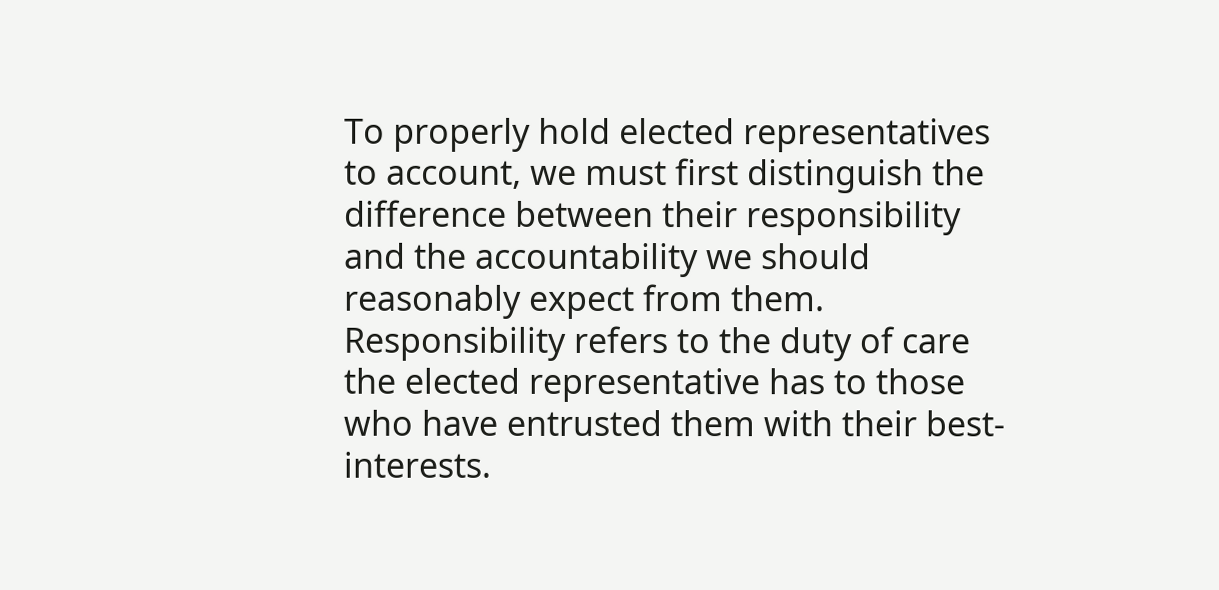To properly hold elected representatives to account, we must first distinguish the difference between their responsibility and the accountability we should reasonably expect from them. Responsibility refers to the duty of care the elected representative has to those who have entrusted them with their best-interests.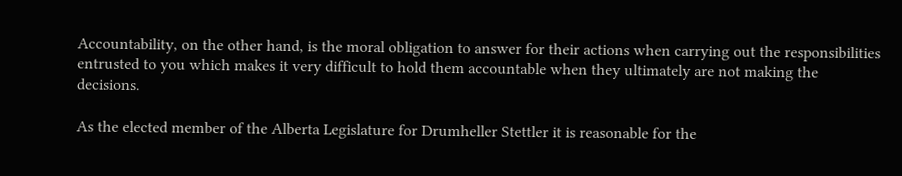Accountability, on the other hand, is the moral obligation to answer for their actions when carrying out the responsibilities entrusted to you which makes it very difficult to hold them accountable when they ultimately are not making the decisions.

As the elected member of the Alberta Legislature for Drumheller Stettler it is reasonable for the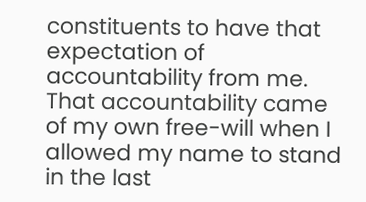constituents to have that expectation of accountability from me. That accountability came of my own free-will when I allowed my name to stand in the last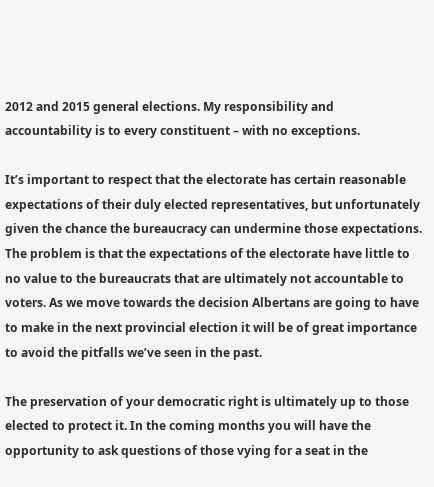2012 and 2015 general elections. My responsibility and accountability is to every constituent – with no exceptions.

It’s important to respect that the electorate has certain reasonable expectations of their duly elected representatives, but unfortunately given the chance the bureaucracy can undermine those expectations. The problem is that the expectations of the electorate have little to no value to the bureaucrats that are ultimately not accountable to voters. As we move towards the decision Albertans are going to have to make in the next provincial election it will be of great importance to avoid the pitfalls we’ve seen in the past.

The preservation of your democratic right is ultimately up to those elected to protect it. In the coming months you will have the opportunity to ask questions of those vying for a seat in the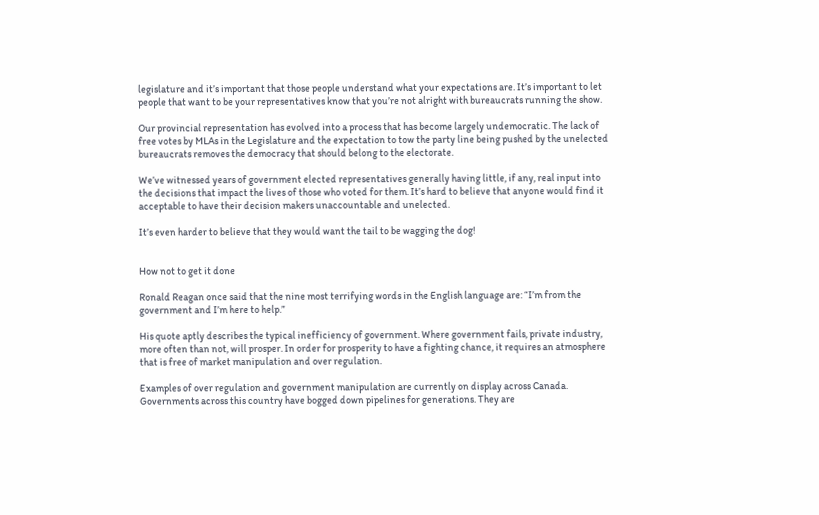legislature and it’s important that those people understand what your expectations are. It’s important to let people that want to be your representatives know that you’re not alright with bureaucrats running the show.

Our provincial representation has evolved into a process that has become largely undemocratic. The lack of free votes by MLAs in the Legislature and the expectation to tow the party line being pushed by the unelected bureaucrats removes the democracy that should belong to the electorate.

We’ve witnessed years of government elected representatives generally having little, if any, real input into the decisions that impact the lives of those who voted for them. It’s hard to believe that anyone would find it acceptable to have their decision makers unaccountable and unelected.

It’s even harder to believe that they would want the tail to be wagging the dog!


How not to get it done

Ronald Reagan once said that the nine most terrifying words in the English language are: “I’m from the government and I’m here to help.”

His quote aptly describes the typical inefficiency of government. Where government fails, private industry, more often than not, will prosper. In order for prosperity to have a fighting chance, it requires an atmosphere that is free of market manipulation and over regulation.

Examples of over regulation and government manipulation are currently on display across Canada. Governments across this country have bogged down pipelines for generations. They are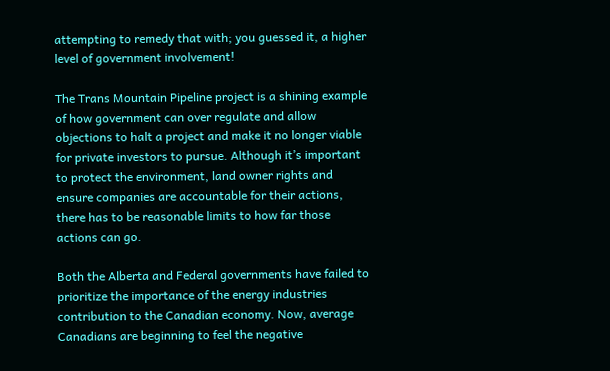attempting to remedy that with; you guessed it, a higher level of government involvement!

The Trans Mountain Pipeline project is a shining example of how government can over regulate and allow objections to halt a project and make it no longer viable for private investors to pursue. Although it’s important to protect the environment, land owner rights and ensure companies are accountable for their actions, there has to be reasonable limits to how far those actions can go.

Both the Alberta and Federal governments have failed to prioritize the importance of the energy industries contribution to the Canadian economy. Now, average Canadians are beginning to feel the negative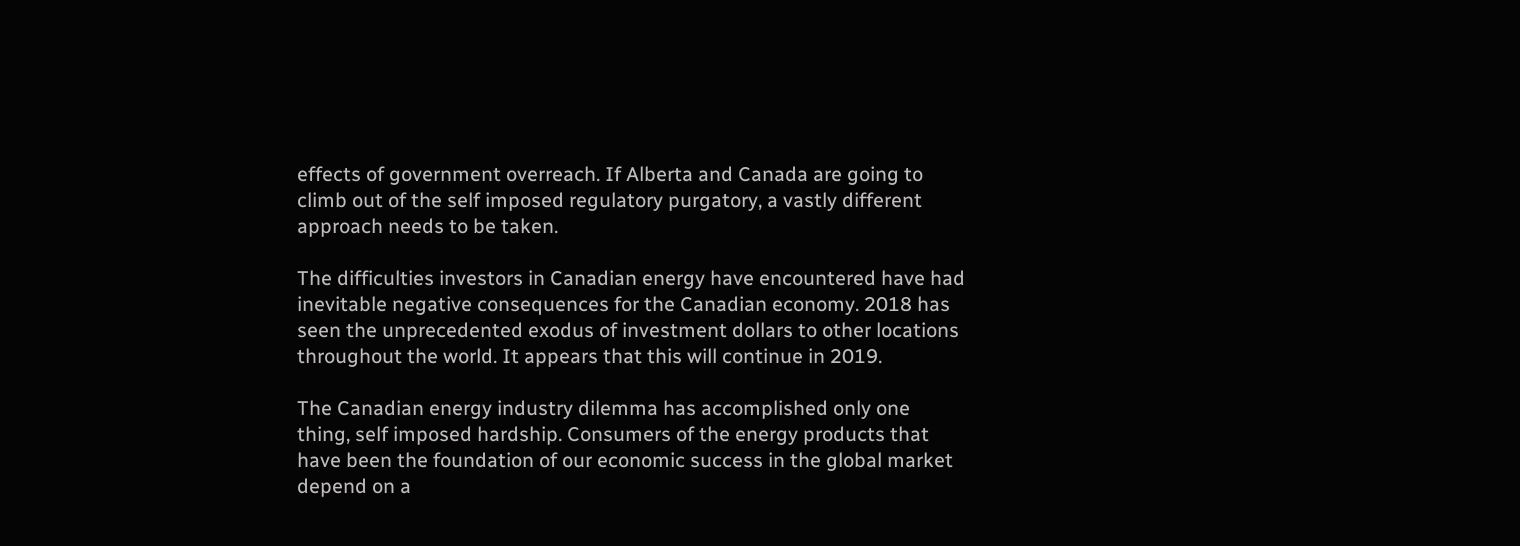effects of government overreach. If Alberta and Canada are going to climb out of the self imposed regulatory purgatory, a vastly different approach needs to be taken.

The difficulties investors in Canadian energy have encountered have had inevitable negative consequences for the Canadian economy. 2018 has seen the unprecedented exodus of investment dollars to other locations throughout the world. It appears that this will continue in 2019.

The Canadian energy industry dilemma has accomplished only one thing, self imposed hardship. Consumers of the energy products that have been the foundation of our economic success in the global market depend on a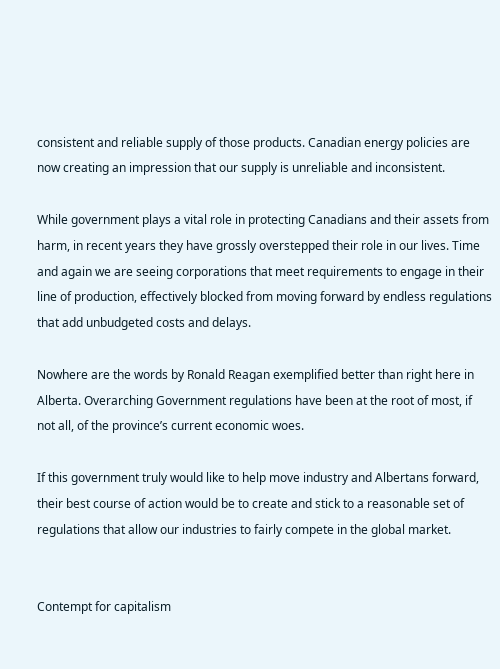consistent and reliable supply of those products. Canadian energy policies are now creating an impression that our supply is unreliable and inconsistent.

While government plays a vital role in protecting Canadians and their assets from harm, in recent years they have grossly overstepped their role in our lives. Time and again we are seeing corporations that meet requirements to engage in their line of production, effectively blocked from moving forward by endless regulations that add unbudgeted costs and delays.

Nowhere are the words by Ronald Reagan exemplified better than right here in Alberta. Overarching Government regulations have been at the root of most, if not all, of the province’s current economic woes.

If this government truly would like to help move industry and Albertans forward, their best course of action would be to create and stick to a reasonable set of regulations that allow our industries to fairly compete in the global market.


Contempt for capitalism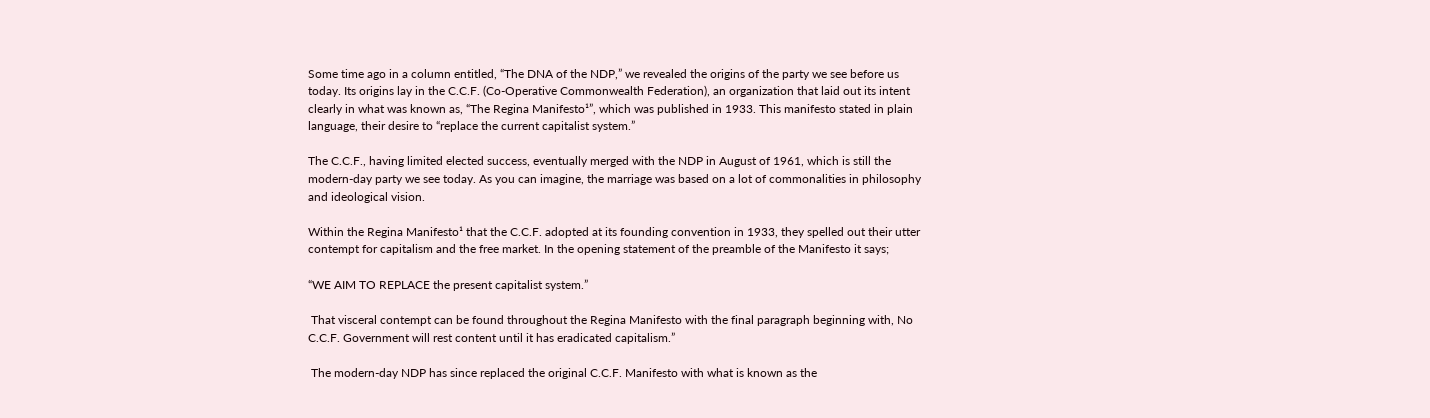Some time ago in a column entitled, “The DNA of the NDP,” we revealed the origins of the party we see before us today. Its origins lay in the C.C.F. (Co-Operative Commonwealth Federation), an organization that laid out its intent clearly in what was known as, “The Regina Manifesto¹”, which was published in 1933. This manifesto stated in plain language, their desire to “replace the current capitalist system.”

The C.C.F., having limited elected success, eventually merged with the NDP in August of 1961, which is still the modern-day party we see today. As you can imagine, the marriage was based on a lot of commonalities in philosophy and ideological vision.

Within the Regina Manifesto¹ that the C.C.F. adopted at its founding convention in 1933, they spelled out their utter contempt for capitalism and the free market. In the opening statement of the preamble of the Manifesto it says;

“WE AIM TO REPLACE the present capitalist system.”

 That visceral contempt can be found throughout the Regina Manifesto with the final paragraph beginning with, No C.C.F. Government will rest content until it has eradicated capitalism.”

 The modern-day NDP has since replaced the original C.C.F. Manifesto with what is known as the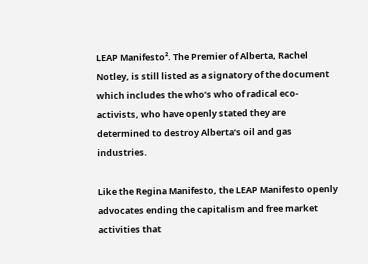LEAP Manifesto². The Premier of Alberta, Rachel Notley, is still listed as a signatory of the document which includes the who’s who of radical eco-activists, who have openly stated they are determined to destroy Alberta’s oil and gas industries.

Like the Regina Manifesto, the LEAP Manifesto openly advocates ending the capitalism and free market activities that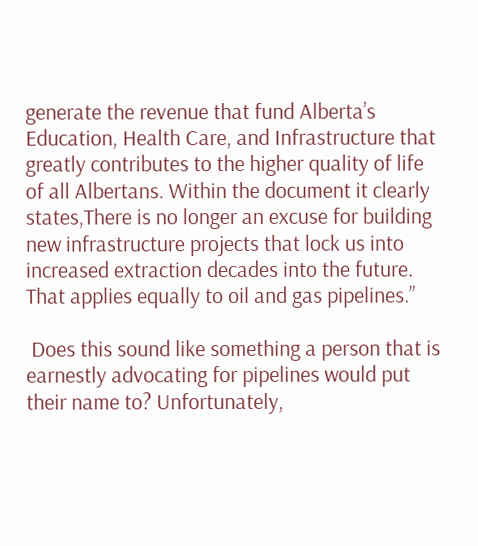generate the revenue that fund Alberta’s Education, Health Care, and Infrastructure that greatly contributes to the higher quality of life of all Albertans. Within the document it clearly states,There is no longer an excuse for building new infrastructure projects that lock us into increased extraction decades into the future. That applies equally to oil and gas pipelines.”

 Does this sound like something a person that is earnestly advocating for pipelines would put their name to? Unfortunately,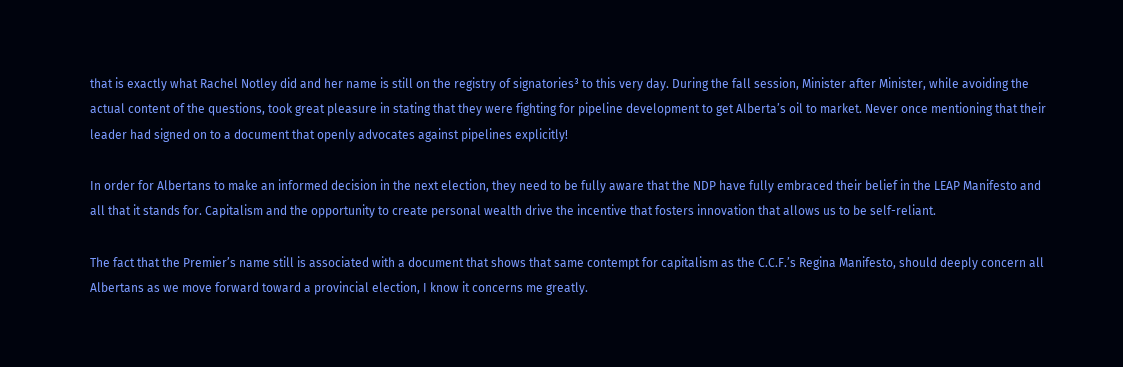that is exactly what Rachel Notley did and her name is still on the registry of signatories³ to this very day. During the fall session, Minister after Minister, while avoiding the actual content of the questions, took great pleasure in stating that they were fighting for pipeline development to get Alberta’s oil to market. Never once mentioning that their leader had signed on to a document that openly advocates against pipelines explicitly!

In order for Albertans to make an informed decision in the next election, they need to be fully aware that the NDP have fully embraced their belief in the LEAP Manifesto and all that it stands for. Capitalism and the opportunity to create personal wealth drive the incentive that fosters innovation that allows us to be self-reliant.

The fact that the Premier’s name still is associated with a document that shows that same contempt for capitalism as the C.C.F.’s Regina Manifesto, should deeply concern all Albertans as we move forward toward a provincial election, I know it concerns me greatly.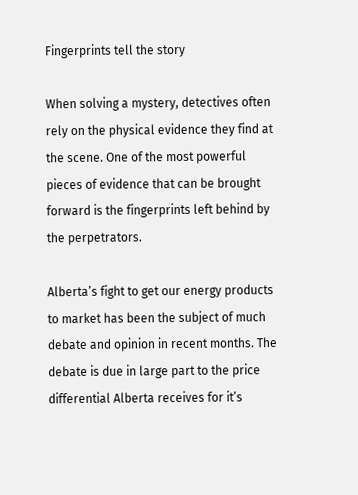Fingerprints tell the story

When solving a mystery, detectives often rely on the physical evidence they find at the scene. One of the most powerful pieces of evidence that can be brought forward is the fingerprints left behind by the perpetrators.

Alberta’s fight to get our energy products to market has been the subject of much debate and opinion in recent months. The debate is due in large part to the price differential Alberta receives for it’s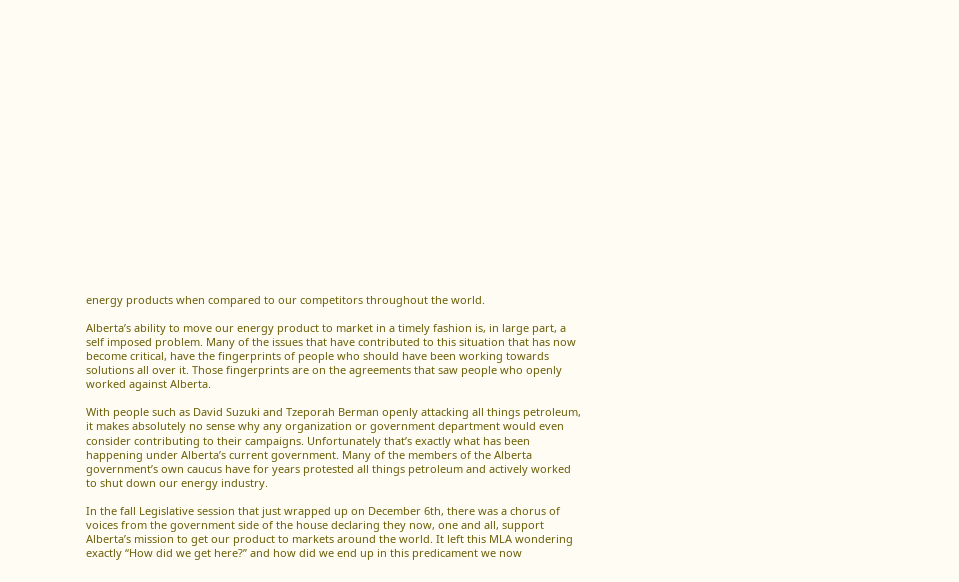energy products when compared to our competitors throughout the world.

Alberta’s ability to move our energy product to market in a timely fashion is, in large part, a self imposed problem. Many of the issues that have contributed to this situation that has now become critical, have the fingerprints of people who should have been working towards solutions all over it. Those fingerprints are on the agreements that saw people who openly worked against Alberta.

With people such as David Suzuki and Tzeporah Berman openly attacking all things petroleum, it makes absolutely no sense why any organization or government department would even consider contributing to their campaigns. Unfortunately that’s exactly what has been happening under Alberta’s current government. Many of the members of the Alberta government’s own caucus have for years protested all things petroleum and actively worked to shut down our energy industry.

In the fall Legislative session that just wrapped up on December 6th, there was a chorus of voices from the government side of the house declaring they now, one and all, support Alberta’s mission to get our product to markets around the world. It left this MLA wondering exactly “How did we get here?” and how did we end up in this predicament we now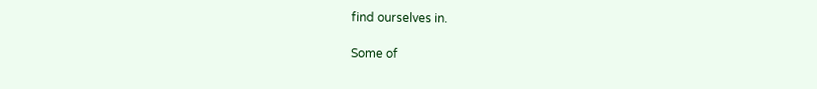find ourselves in.

Some of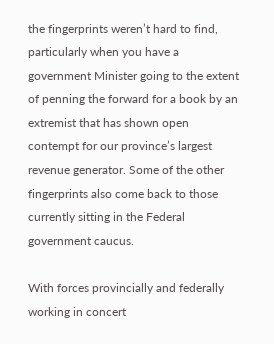the fingerprints weren’t hard to find, particularly when you have a government Minister going to the extent of penning the forward for a book by an extremist that has shown open contempt for our province’s largest revenue generator. Some of the other fingerprints also come back to those currently sitting in the Federal government caucus.

With forces provincially and federally working in concert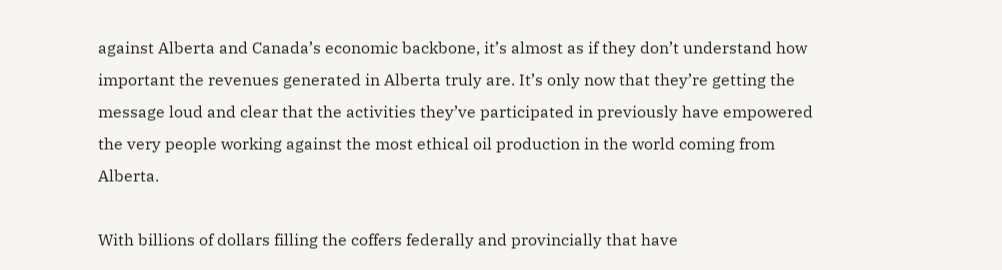against Alberta and Canada’s economic backbone, it’s almost as if they don’t understand how important the revenues generated in Alberta truly are. It’s only now that they’re getting the message loud and clear that the activities they’ve participated in previously have empowered the very people working against the most ethical oil production in the world coming from Alberta.

With billions of dollars filling the coffers federally and provincially that have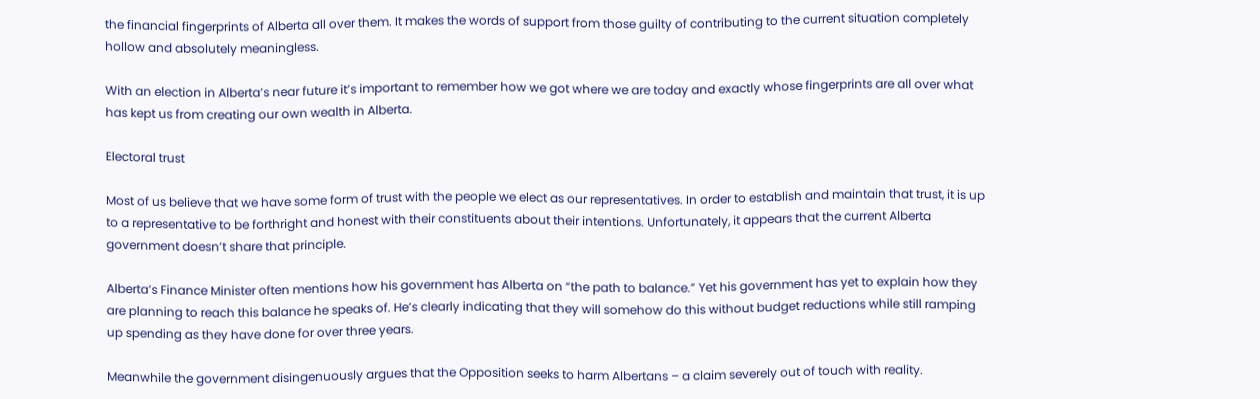the financial fingerprints of Alberta all over them. It makes the words of support from those guilty of contributing to the current situation completely hollow and absolutely meaningless.

With an election in Alberta’s near future it’s important to remember how we got where we are today and exactly whose fingerprints are all over what has kept us from creating our own wealth in Alberta.

Electoral trust

Most of us believe that we have some form of trust with the people we elect as our representatives. In order to establish and maintain that trust, it is up to a representative to be forthright and honest with their constituents about their intentions. Unfortunately, it appears that the current Alberta government doesn’t share that principle.

Alberta’s Finance Minister often mentions how his government has Alberta on “the path to balance.” Yet his government has yet to explain how they are planning to reach this balance he speaks of. He’s clearly indicating that they will somehow do this without budget reductions while still ramping up spending as they have done for over three years.

Meanwhile the government disingenuously argues that the Opposition seeks to harm Albertans – a claim severely out of touch with reality.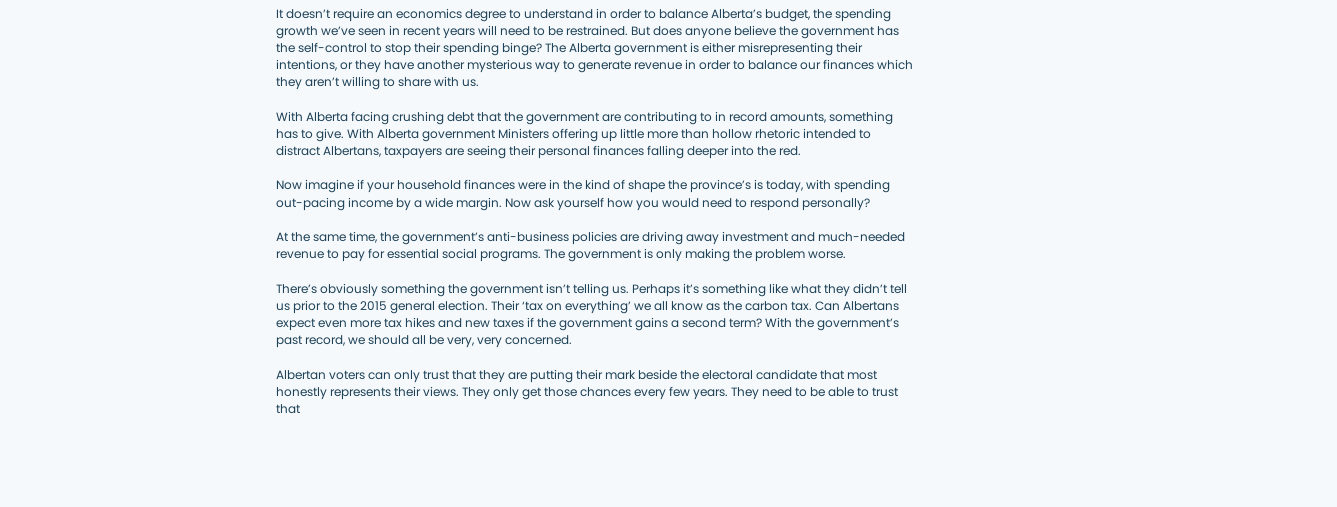It doesn’t require an economics degree to understand in order to balance Alberta’s budget, the spending growth we’ve seen in recent years will need to be restrained. But does anyone believe the government has the self-control to stop their spending binge? The Alberta government is either misrepresenting their intentions, or they have another mysterious way to generate revenue in order to balance our finances which they aren’t willing to share with us.

With Alberta facing crushing debt that the government are contributing to in record amounts, something has to give. With Alberta government Ministers offering up little more than hollow rhetoric intended to distract Albertans, taxpayers are seeing their personal finances falling deeper into the red.

Now imagine if your household finances were in the kind of shape the province’s is today, with spending out-pacing income by a wide margin. Now ask yourself how you would need to respond personally?

At the same time, the government’s anti-business policies are driving away investment and much-needed revenue to pay for essential social programs. The government is only making the problem worse.

There’s obviously something the government isn’t telling us. Perhaps it’s something like what they didn’t tell us prior to the 2015 general election. Their ‘tax on everything’ we all know as the carbon tax. Can Albertans expect even more tax hikes and new taxes if the government gains a second term? With the government’s past record, we should all be very, very concerned.

Albertan voters can only trust that they are putting their mark beside the electoral candidate that most honestly represents their views. They only get those chances every few years. They need to be able to trust that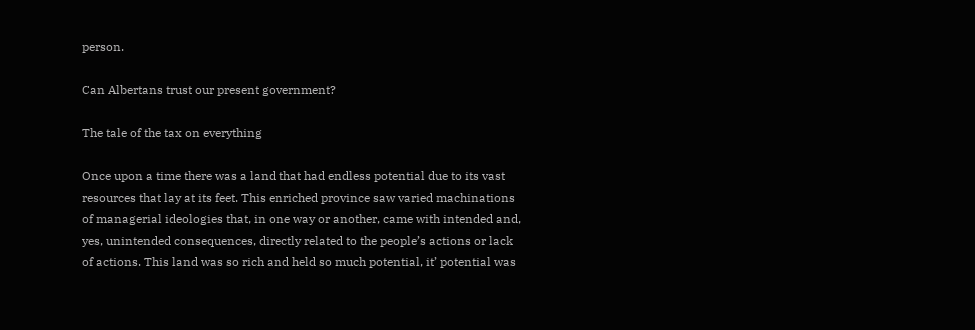person.

Can Albertans trust our present government?

The tale of the tax on everything

Once upon a time there was a land that had endless potential due to its vast resources that lay at its feet. This enriched province saw varied machinations of managerial ideologies that, in one way or another, came with intended and, yes, unintended consequences, directly related to the people’s actions or lack of actions. This land was so rich and held so much potential, it’ potential was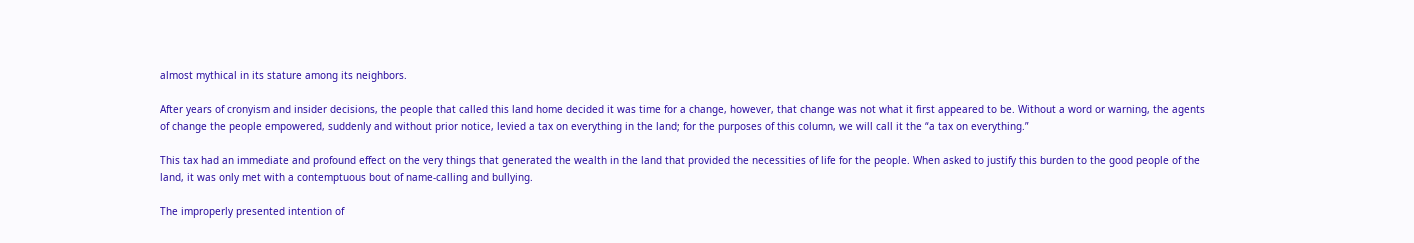almost mythical in its stature among its neighbors.

After years of cronyism and insider decisions, the people that called this land home decided it was time for a change, however, that change was not what it first appeared to be. Without a word or warning, the agents of change the people empowered, suddenly and without prior notice, levied a tax on everything in the land; for the purposes of this column, we will call it the “a tax on everything.”

This tax had an immediate and profound effect on the very things that generated the wealth in the land that provided the necessities of life for the people. When asked to justify this burden to the good people of the land, it was only met with a contemptuous bout of name-calling and bullying.

The improperly presented intention of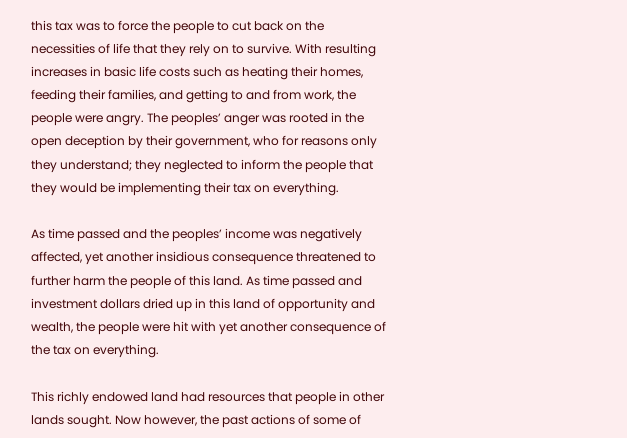this tax was to force the people to cut back on the necessities of life that they rely on to survive. With resulting increases in basic life costs such as heating their homes, feeding their families, and getting to and from work, the people were angry. The peoples’ anger was rooted in the open deception by their government, who for reasons only they understand; they neglected to inform the people that they would be implementing their tax on everything.

As time passed and the peoples’ income was negatively affected, yet another insidious consequence threatened to further harm the people of this land. As time passed and investment dollars dried up in this land of opportunity and wealth, the people were hit with yet another consequence of the tax on everything.

This richly endowed land had resources that people in other lands sought. Now however, the past actions of some of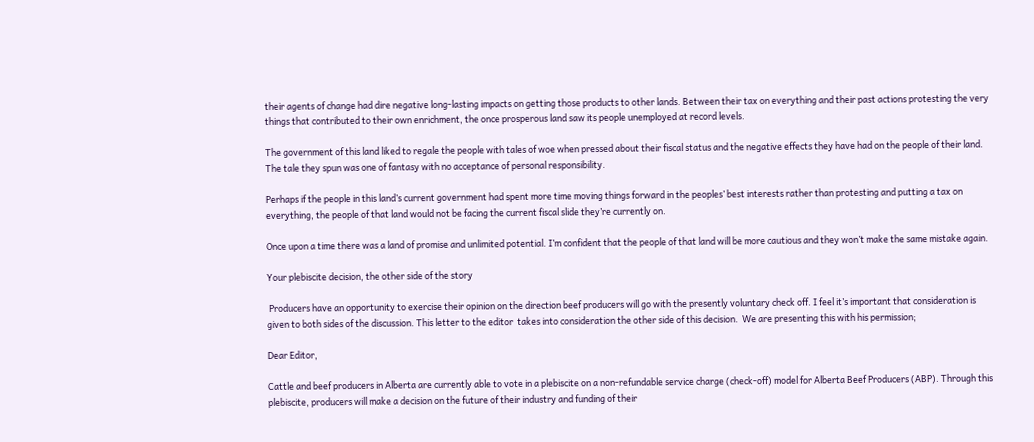their agents of change had dire negative long-lasting impacts on getting those products to other lands. Between their tax on everything and their past actions protesting the very things that contributed to their own enrichment, the once prosperous land saw its people unemployed at record levels.

The government of this land liked to regale the people with tales of woe when pressed about their fiscal status and the negative effects they have had on the people of their land. The tale they spun was one of fantasy with no acceptance of personal responsibility.

Perhaps if the people in this land’s current government had spent more time moving things forward in the peoples’ best interests rather than protesting and putting a tax on everything, the people of that land would not be facing the current fiscal slide they’re currently on.

Once upon a time there was a land of promise and unlimited potential. I’m confident that the people of that land will be more cautious and they won’t make the same mistake again.

Your plebiscite decision, the other side of the story

 Producers have an opportunity to exercise their opinion on the direction beef producers will go with the presently voluntary check off. I feel it’s important that consideration is given to both sides of the discussion. This letter to the editor  takes into consideration the other side of this decision.  We are presenting this with his permission;

Dear Editor,

Cattle and beef producers in Alberta are currently able to vote in a plebiscite on a non-refundable service charge (check-off) model for Alberta Beef Producers (ABP). Through this plebiscite, producers will make a decision on the future of their industry and funding of their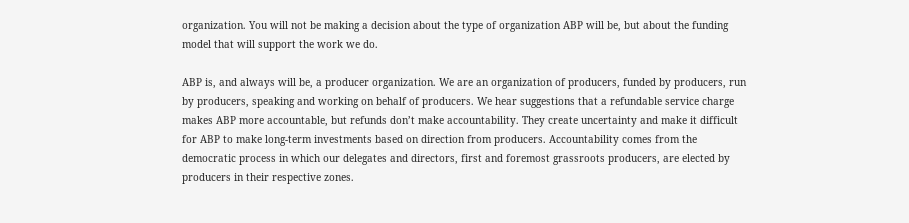organization. You will not be making a decision about the type of organization ABP will be, but about the funding model that will support the work we do.

ABP is, and always will be, a producer organization. We are an organization of producers, funded by producers, run by producers, speaking and working on behalf of producers. We hear suggestions that a refundable service charge makes ABP more accountable, but refunds don’t make accountability. They create uncertainty and make it difficult for ABP to make long-term investments based on direction from producers. Accountability comes from the democratic process in which our delegates and directors, first and foremost grassroots producers, are elected by producers in their respective zones.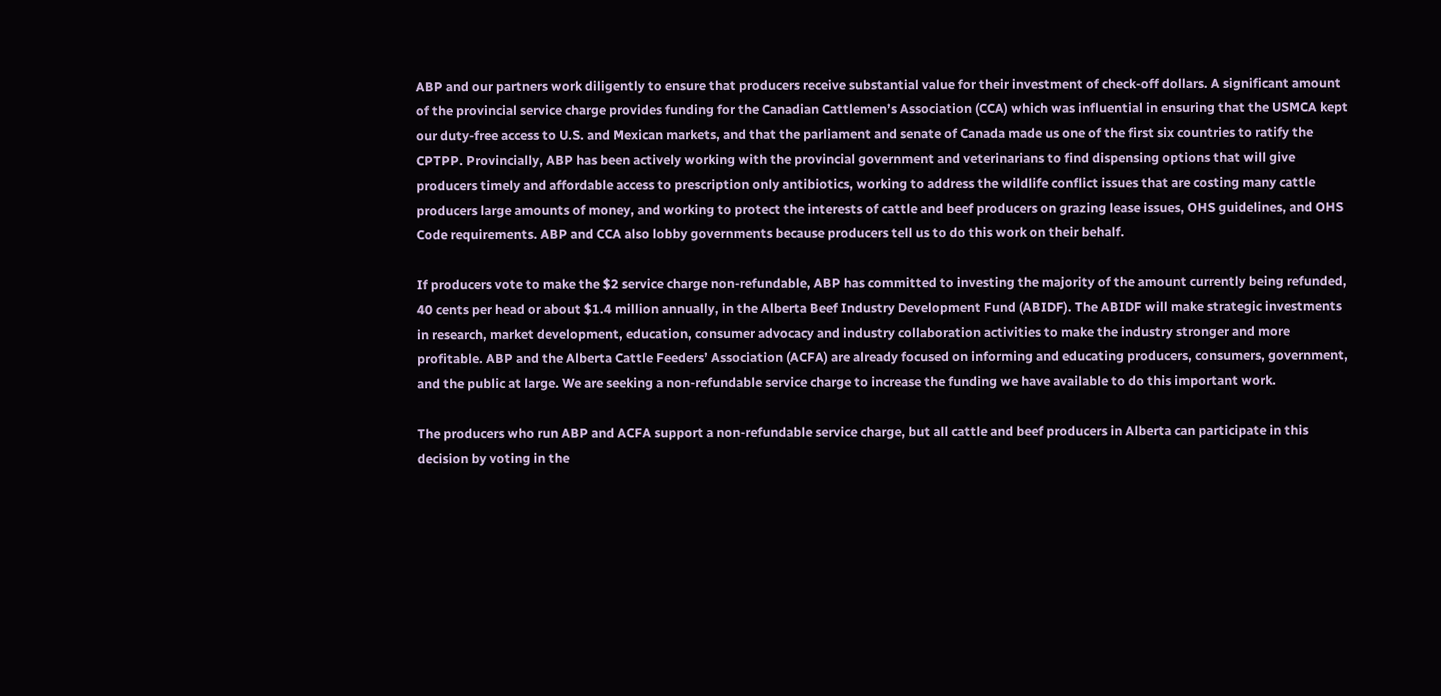ABP and our partners work diligently to ensure that producers receive substantial value for their investment of check-off dollars. A significant amount of the provincial service charge provides funding for the Canadian Cattlemen’s Association (CCA) which was influential in ensuring that the USMCA kept our duty-free access to U.S. and Mexican markets, and that the parliament and senate of Canada made us one of the first six countries to ratify the CPTPP. Provincially, ABP has been actively working with the provincial government and veterinarians to find dispensing options that will give producers timely and affordable access to prescription only antibiotics, working to address the wildlife conflict issues that are costing many cattle producers large amounts of money, and working to protect the interests of cattle and beef producers on grazing lease issues, OHS guidelines, and OHS Code requirements. ABP and CCA also lobby governments because producers tell us to do this work on their behalf.

If producers vote to make the $2 service charge non-refundable, ABP has committed to investing the majority of the amount currently being refunded, 40 cents per head or about $1.4 million annually, in the Alberta Beef Industry Development Fund (ABIDF). The ABIDF will make strategic investments in research, market development, education, consumer advocacy and industry collaboration activities to make the industry stronger and more profitable. ABP and the Alberta Cattle Feeders’ Association (ACFA) are already focused on informing and educating producers, consumers, government, and the public at large. We are seeking a non-refundable service charge to increase the funding we have available to do this important work.

The producers who run ABP and ACFA support a non-refundable service charge, but all cattle and beef producers in Alberta can participate in this decision by voting in the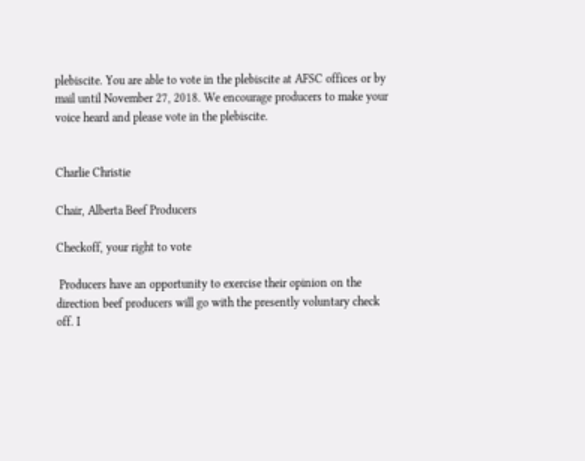plebiscite. You are able to vote in the plebiscite at AFSC offices or by mail until November 27, 2018. We encourage producers to make your voice heard and please vote in the plebiscite.


Charlie Christie

Chair, Alberta Beef Producers

Checkoff, your right to vote

 Producers have an opportunity to exercise their opinion on the direction beef producers will go with the presently voluntary check off. I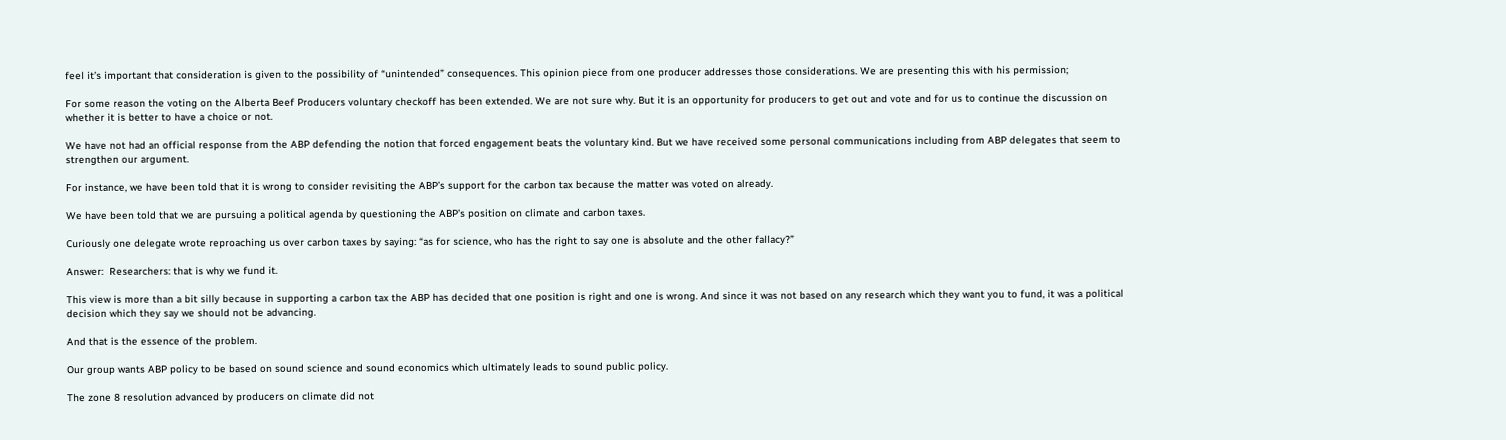feel it’s important that consideration is given to the possibility of “unintended” consequences. This opinion piece from one producer addresses those considerations. We are presenting this with his permission;

For some reason the voting on the Alberta Beef Producers voluntary checkoff has been extended. We are not sure why. But it is an opportunity for producers to get out and vote and for us to continue the discussion on whether it is better to have a choice or not.

We have not had an official response from the ABP defending the notion that forced engagement beats the voluntary kind. But we have received some personal communications including from ABP delegates that seem to strengthen our argument.

For instance, we have been told that it is wrong to consider revisiting the ABP’s support for the carbon tax because the matter was voted on already.

We have been told that we are pursuing a political agenda by questioning the ABP’s position on climate and carbon taxes.

Curiously one delegate wrote reproaching us over carbon taxes by saying: “as for science, who has the right to say one is absolute and the other fallacy?”

Answer:  Researchers: that is why we fund it.

This view is more than a bit silly because in supporting a carbon tax the ABP has decided that one position is right and one is wrong. And since it was not based on any research which they want you to fund, it was a political decision which they say we should not be advancing.

And that is the essence of the problem.

Our group wants ABP policy to be based on sound science and sound economics which ultimately leads to sound public policy.

The zone 8 resolution advanced by producers on climate did not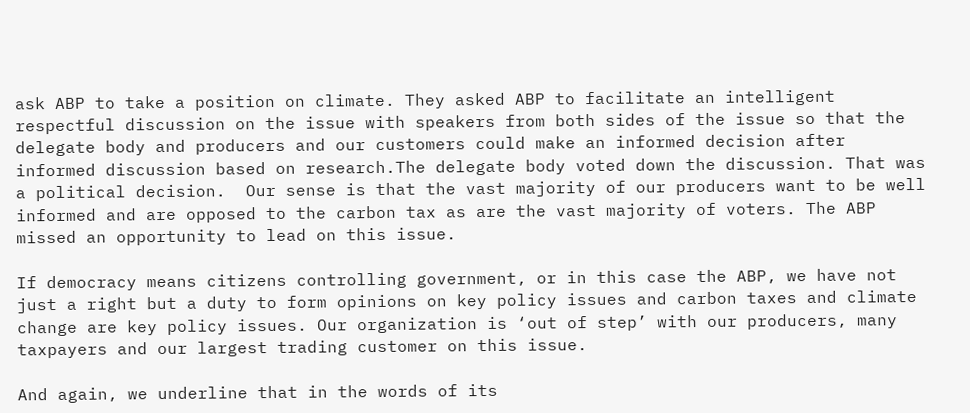ask ABP to take a position on climate. They asked ABP to facilitate an intelligent respectful discussion on the issue with speakers from both sides of the issue so that the delegate body and producers and our customers could make an informed decision after informed discussion based on research.The delegate body voted down the discussion. That was a political decision.  Our sense is that the vast majority of our producers want to be well informed and are opposed to the carbon tax as are the vast majority of voters. The ABP missed an opportunity to lead on this issue.

If democracy means citizens controlling government, or in this case the ABP, we have not just a right but a duty to form opinions on key policy issues and carbon taxes and climate change are key policy issues. Our organization is ‘out of step’ with our producers, many taxpayers and our largest trading customer on this issue.

And again, we underline that in the words of its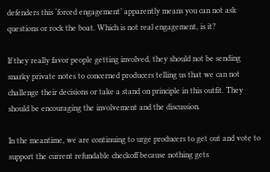defenders this ‘forced engagement’ apparently means you can not ask questions or rock the boat. Which is not real engagement, is it?

If they really favor people getting involved, they should not be sending snarky private notes to concerned producers telling us that we can not challenge their decisions or take a stand on principle in this outfit. They should be encouraging the involvement and the discussion.

In the meantime, we are continuing to urge producers to get out and vote to support the current refundable checkoff because nothing gets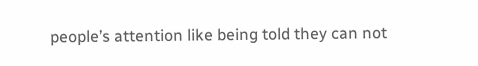people’s attention like being told they can not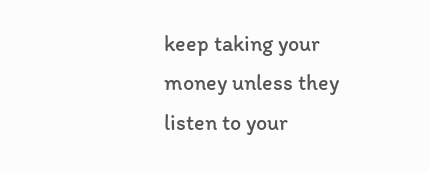keep taking your money unless they listen to your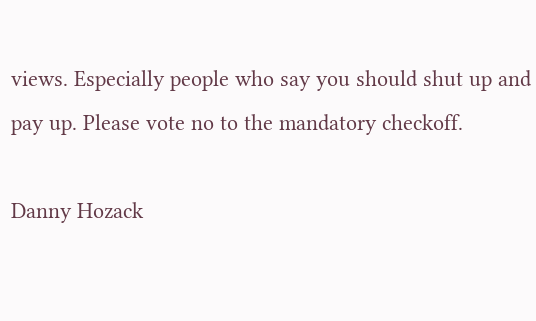views. Especially people who say you should shut up and pay up. Please vote no to the mandatory checkoff.

Danny Hozack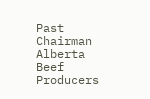Past Chairman Alberta Beef Producers